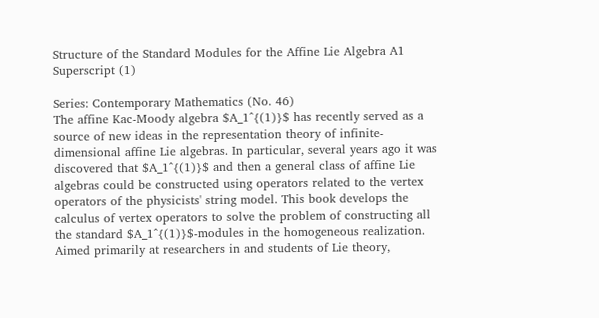Structure of the Standard Modules for the Affine Lie Algebra A1 Superscript (1)

Series: Contemporary Mathematics (No. 46)
The affine Kac-Moody algebra $A_1^{(1)}$ has recently served as a source of new ideas in the representation theory of infinite-dimensional affine Lie algebras. In particular, several years ago it was discovered that $A_1^{(1)}$ and then a general class of affine Lie algebras could be constructed using operators related to the vertex operators of the physicists' string model. This book develops the calculus of vertex operators to solve the problem of constructing all the standard $A_1^{(1)}$-modules in the homogeneous realization. Aimed primarily at researchers in and students of Lie theory,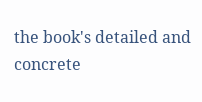the book's detailed and concrete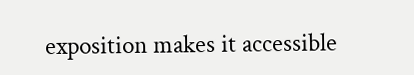exposition makes it accessible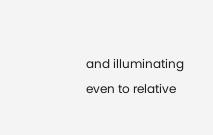and illuminating even to relative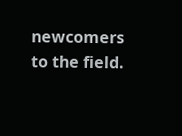newcomers to the field.